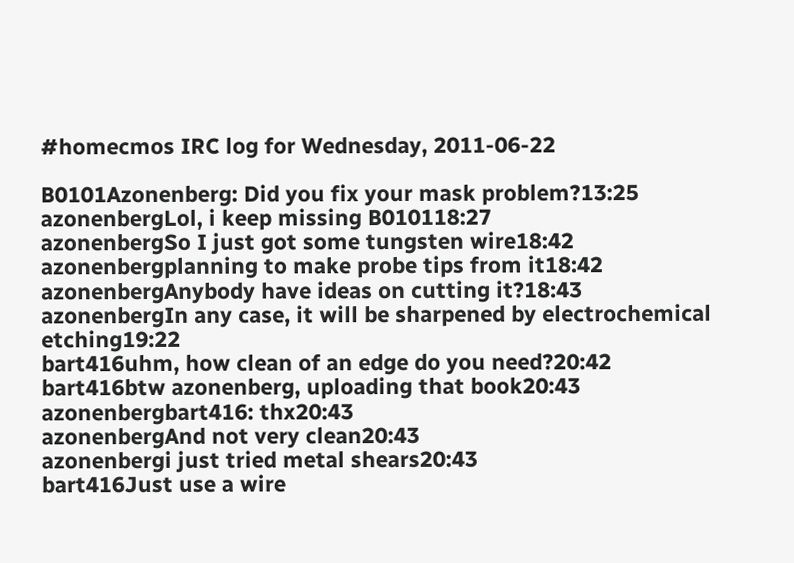#homecmos IRC log for Wednesday, 2011-06-22

B0101Azonenberg: Did you fix your mask problem?13:25
azonenbergLol, i keep missing B010118:27
azonenbergSo I just got some tungsten wire18:42
azonenbergplanning to make probe tips from it18:42
azonenbergAnybody have ideas on cutting it?18:43
azonenbergIn any case, it will be sharpened by electrochemical etching19:22
bart416uhm, how clean of an edge do you need?20:42
bart416btw azonenberg, uploading that book20:43
azonenbergbart416: thx20:43
azonenbergAnd not very clean20:43
azonenbergi just tried metal shears20:43
bart416Just use a wire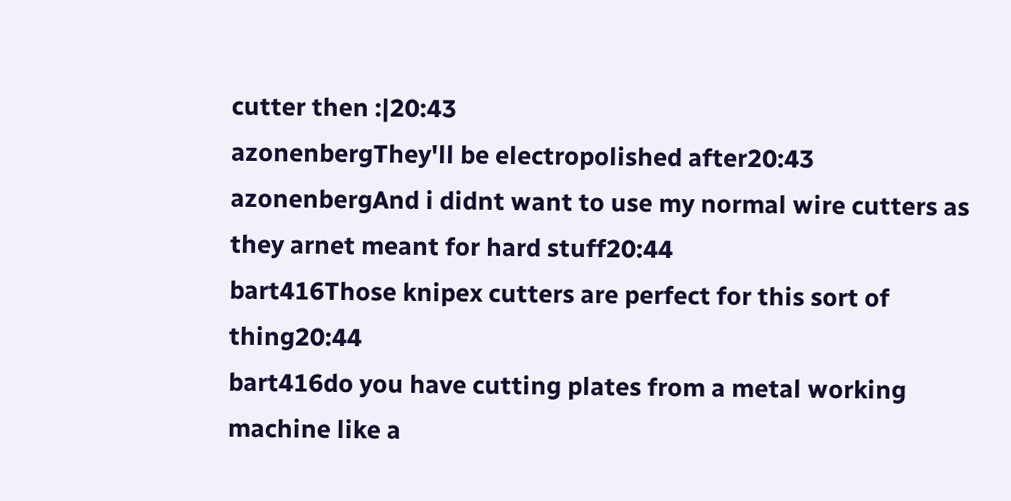cutter then :|20:43
azonenbergThey'll be electropolished after20:43
azonenbergAnd i didnt want to use my normal wire cutters as they arnet meant for hard stuff20:44
bart416Those knipex cutters are perfect for this sort of thing20:44
bart416do you have cutting plates from a metal working machine like a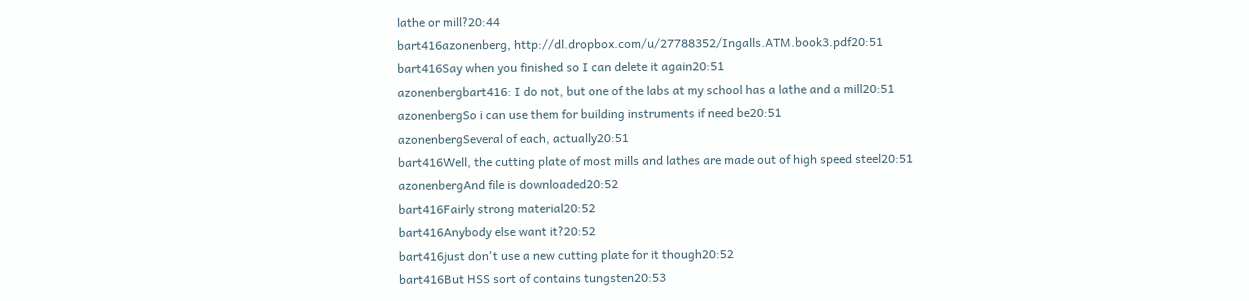lathe or mill?20:44
bart416azonenberg, http://dl.dropbox.com/u/27788352/Ingalls.ATM.book3.pdf20:51
bart416Say when you finished so I can delete it again20:51
azonenbergbart416: I do not, but one of the labs at my school has a lathe and a mill20:51
azonenbergSo i can use them for building instruments if need be20:51
azonenbergSeveral of each, actually20:51
bart416Well, the cutting plate of most mills and lathes are made out of high speed steel20:51
azonenbergAnd file is downloaded20:52
bart416Fairly strong material20:52
bart416Anybody else want it?20:52
bart416just don't use a new cutting plate for it though20:52
bart416But HSS sort of contains tungsten20:53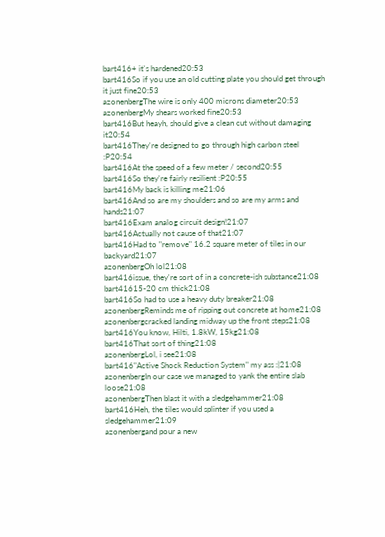bart416+ it's hardened20:53
bart416So if you use an old cutting plate you should get through it just fine20:53
azonenbergThe wire is only 400 microns diameter20:53
azonenbergMy shears worked fine20:53
bart416But heayh, should give a clean cut without damaging it20:54
bart416They're designed to go through high carbon steel :P20:54
bart416At the speed of a few meter / second20:55
bart416So they're fairly resilient :P20:55
bart416My back is killing me21:06
bart416And so are my shoulders and so are my arms and hands21:07
bart416Exam analog circuit design!21:07
bart416Actually not cause of that21:07
bart416Had to "remove" 16.2 square meter of tiles in our backyard21:07
azonenbergOh lol21:08
bart416issue, they're sort of in a concrete-ish substance21:08
bart41615-20 cm thick21:08
bart416So had to use a heavy duty breaker21:08
azonenbergReminds me of ripping out concrete at home21:08
azonenbergcracked landing midway up the front steps21:08
bart416You know, Hilti, 1.8kW, 15kg21:08
bart416That sort of thing21:08
azonenbergLol, i see21:08
bart416"Active Shock Reduction System" my ass :|21:08
azonenbergIn our case we managed to yank the entire slab loose21:08
azonenbergThen blast it with a sledgehammer21:08
bart416Heh, the tiles would splinter if you used a sledgehammer21:09
azonenbergand pour a new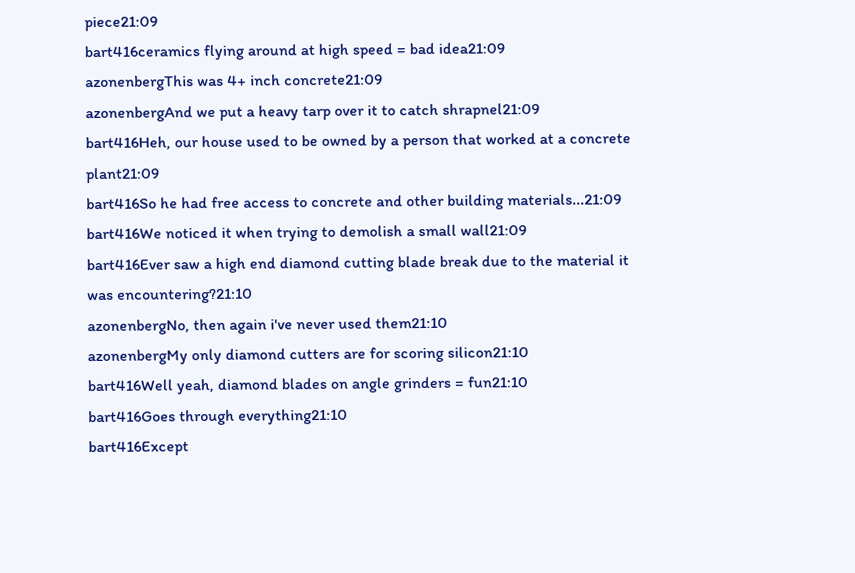piece21:09
bart416ceramics flying around at high speed = bad idea21:09
azonenbergThis was 4+ inch concrete21:09
azonenbergAnd we put a heavy tarp over it to catch shrapnel21:09
bart416Heh, our house used to be owned by a person that worked at a concrete plant21:09
bart416So he had free access to concrete and other building materials...21:09
bart416We noticed it when trying to demolish a small wall21:09
bart416Ever saw a high end diamond cutting blade break due to the material it was encountering?21:10
azonenbergNo, then again i've never used them21:10
azonenbergMy only diamond cutters are for scoring silicon21:10
bart416Well yeah, diamond blades on angle grinders = fun21:10
bart416Goes through everything21:10
bart416Except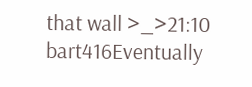that wall >_>21:10
bart416Eventually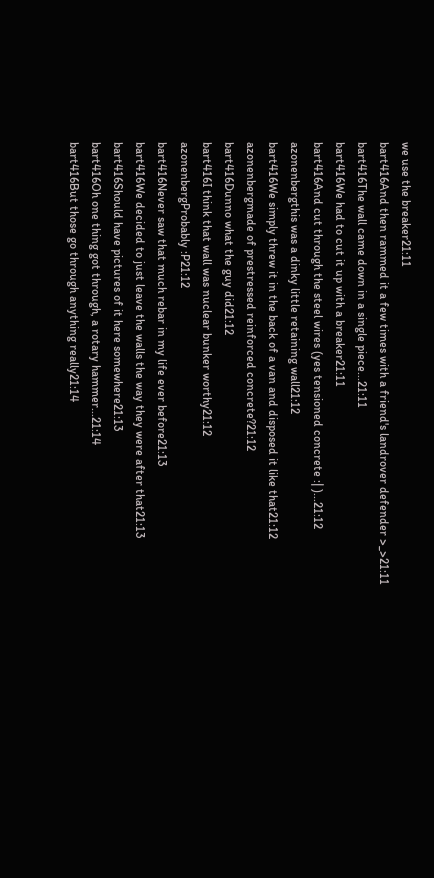we use the breaker21:11
bart416And then rammed it a few times with a friend's landrover defender >_>21:11
bart416The wall came down in a single piece...21:11
bart416We had to cut it up with a breaker21:11
bart416And cut through the steel wires (yes tensioned concrete :| )...21:12
azonenbergthis was a dinky little retaining wall21:12
bart416We simply threw it in the back of a van and disposed it like that21:12
azonenbergmade of prestressed reinforced concrete?21:12
bart416Dunno what the guy did21:12
bart416I think that wall was nuclear bunker worthy21:12
azonenbergProbably :P21:12
bart416Never saw that much rebar in my life ever before21:13
bart416We decided to just leave the walls the way they were after that21:13
bart416Should have pictures of it here somewhere21:13
bart416Oh one thing got through, a rotary hammer...21:14
bart416But those go through anything really21:14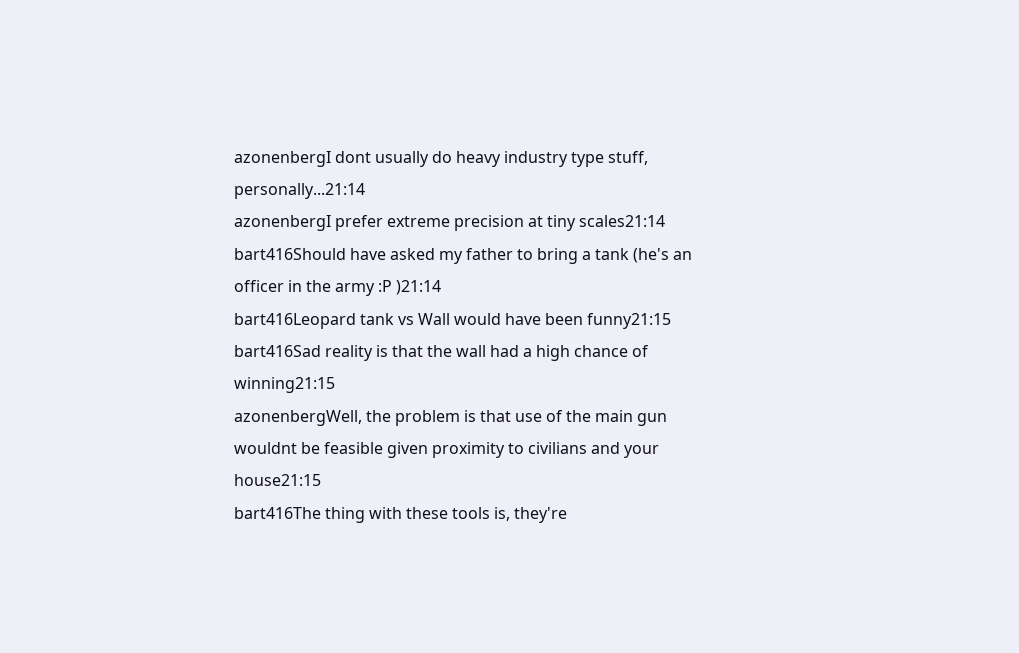azonenbergI dont usually do heavy industry type stuff, personally...21:14
azonenbergI prefer extreme precision at tiny scales21:14
bart416Should have asked my father to bring a tank (he's an officer in the army :P )21:14
bart416Leopard tank vs Wall would have been funny21:15
bart416Sad reality is that the wall had a high chance of winning21:15
azonenbergWell, the problem is that use of the main gun wouldnt be feasible given proximity to civilians and your house21:15
bart416The thing with these tools is, they're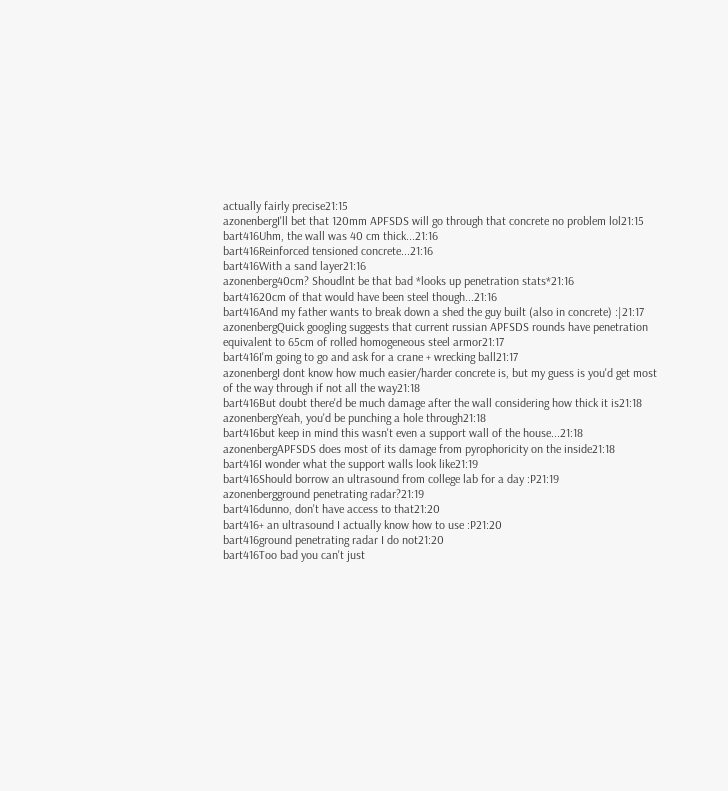actually fairly precise21:15
azonenbergI'll bet that 120mm APFSDS will go through that concrete no problem lol21:15
bart416Uhm, the wall was 40 cm thick...21:16
bart416Reinforced tensioned concrete...21:16
bart416With a sand layer21:16
azonenberg40cm? Shoudlnt be that bad *looks up penetration stats*21:16
bart41620cm of that would have been steel though...21:16
bart416And my father wants to break down a shed the guy built (also in concrete) :|21:17
azonenbergQuick googling suggests that current russian APFSDS rounds have penetration equivalent to 65cm of rolled homogeneous steel armor21:17
bart416I'm going to go and ask for a crane + wrecking ball21:17
azonenbergI dont know how much easier/harder concrete is, but my guess is you'd get most of the way through if not all the way21:18
bart416But doubt there'd be much damage after the wall considering how thick it is21:18
azonenbergYeah, you'd be punching a hole through21:18
bart416but keep in mind this wasn't even a support wall of the house...21:18
azonenbergAPFSDS does most of its damage from pyrophoricity on the inside21:18
bart416I wonder what the support walls look like21:19
bart416Should borrow an ultrasound from college lab for a day :P21:19
azonenbergground penetrating radar?21:19
bart416dunno, don't have access to that21:20
bart416+ an ultrasound I actually know how to use :P21:20
bart416ground penetrating radar I do not21:20
bart416Too bad you can't just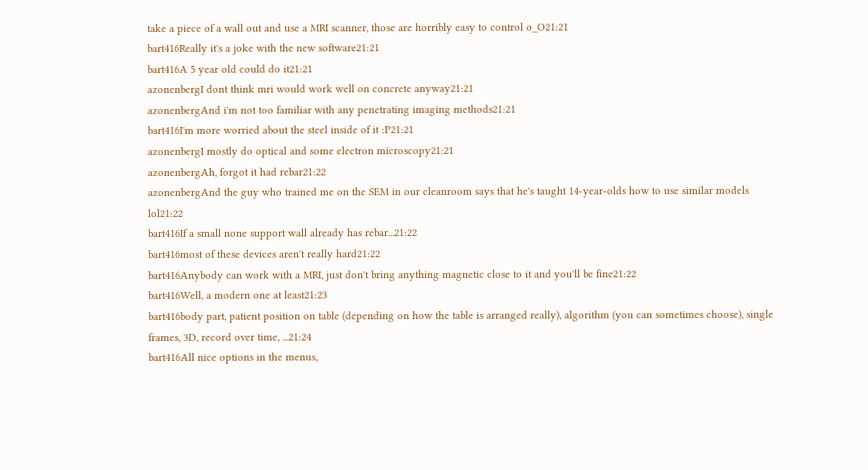take a piece of a wall out and use a MRI scanner, those are horribly easy to control o_O21:21
bart416Really it's a joke with the new software21:21
bart416A 5 year old could do it21:21
azonenbergI dont think mri would work well on concrete anyway21:21
azonenbergAnd i'm not too familiar with any penetrating imaging methods21:21
bart416I'm more worried about the steel inside of it :P21:21
azonenbergI mostly do optical and some electron microscopy21:21
azonenbergAh, forgot it had rebar21:22
azonenbergAnd the guy who trained me on the SEM in our cleanroom says that he's taught 14-year-olds how to use similar models lol21:22
bart416If a small none support wall already has rebar...21:22
bart416most of these devices aren't really hard21:22
bart416Anybody can work with a MRI, just don't bring anything magnetic close to it and you'll be fine21:22
bart416Well, a modern one at least21:23
bart416body part, patient position on table (depending on how the table is arranged really), algorithm (you can sometimes choose), single frames, 3D, record over time, ...21:24
bart416All nice options in the menus,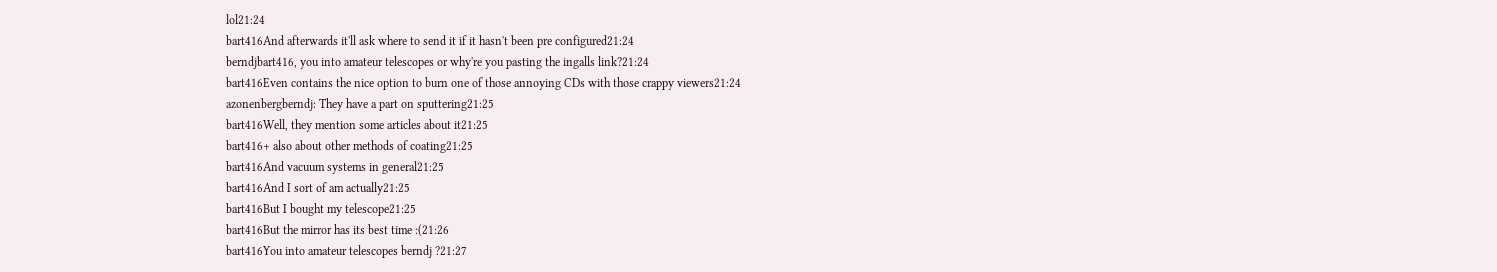lol21:24
bart416And afterwards it'll ask where to send it if it hasn't been pre configured21:24
berndjbart416, you into amateur telescopes or why're you pasting the ingalls link?21:24
bart416Even contains the nice option to burn one of those annoying CDs with those crappy viewers21:24
azonenbergberndj: They have a part on sputtering21:25
bart416Well, they mention some articles about it21:25
bart416+ also about other methods of coating21:25
bart416And vacuum systems in general21:25
bart416And I sort of am actually21:25
bart416But I bought my telescope21:25
bart416But the mirror has its best time :(21:26
bart416You into amateur telescopes berndj ?21:27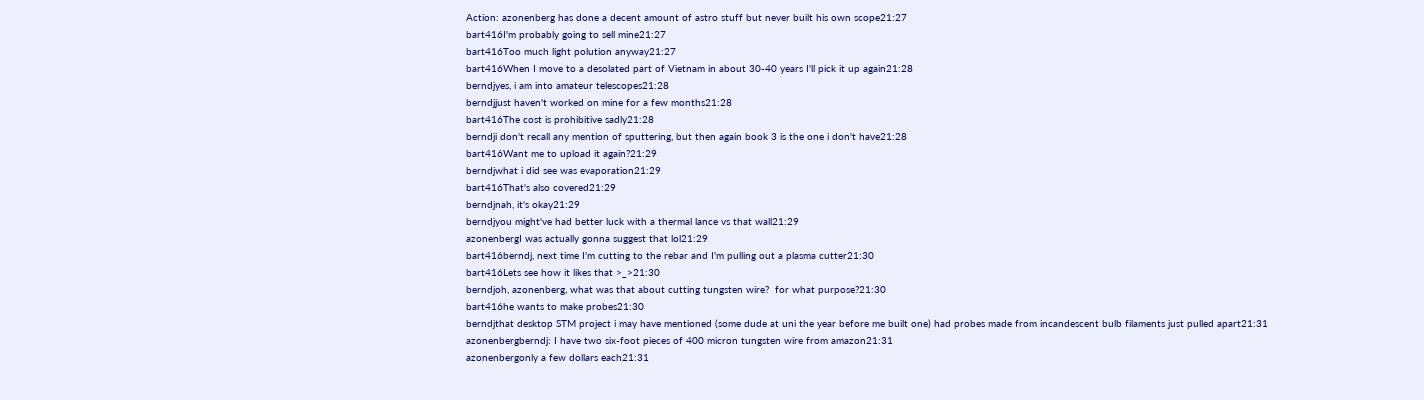Action: azonenberg has done a decent amount of astro stuff but never built his own scope21:27
bart416I'm probably going to sell mine21:27
bart416Too much light polution anyway21:27
bart416When I move to a desolated part of Vietnam in about 30-40 years I'll pick it up again21:28
berndjyes, i am into amateur telescopes21:28
berndjjust haven't worked on mine for a few months21:28
bart416The cost is prohibitive sadly21:28
berndji don't recall any mention of sputtering, but then again book 3 is the one i don't have21:28
bart416Want me to upload it again?21:29
berndjwhat i did see was evaporation21:29
bart416That's also covered21:29
berndjnah, it's okay21:29
berndjyou might've had better luck with a thermal lance vs that wall21:29
azonenbergI was actually gonna suggest that lol21:29
bart416berndj, next time I'm cutting to the rebar and I'm pulling out a plasma cutter21:30
bart416Lets see how it likes that >_>21:30
berndjoh, azonenberg, what was that about cutting tungsten wire?  for what purpose?21:30
bart416he wants to make probes21:30
berndjthat desktop STM project i may have mentioned (some dude at uni the year before me built one) had probes made from incandescent bulb filaments just pulled apart21:31
azonenbergberndj: I have two six-foot pieces of 400 micron tungsten wire from amazon21:31
azonenbergonly a few dollars each21:31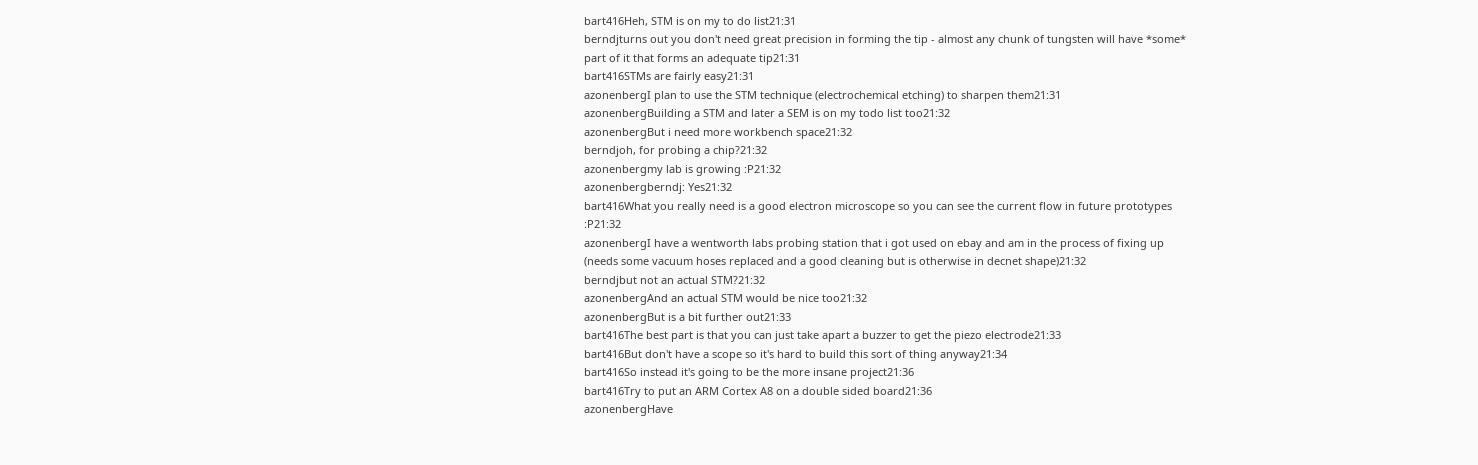bart416Heh, STM is on my to do list21:31
berndjturns out you don't need great precision in forming the tip - almost any chunk of tungsten will have *some* part of it that forms an adequate tip21:31
bart416STMs are fairly easy21:31
azonenbergI plan to use the STM technique (electrochemical etching) to sharpen them21:31
azonenbergBuilding a STM and later a SEM is on my todo list too21:32
azonenbergBut i need more workbench space21:32
berndjoh, for probing a chip?21:32
azonenbergmy lab is growing :P21:32
azonenbergberndj: Yes21:32
bart416What you really need is a good electron microscope so you can see the current flow in future prototypes :P21:32
azonenbergI have a wentworth labs probing station that i got used on ebay and am in the process of fixing up (needs some vacuum hoses replaced and a good cleaning but is otherwise in decnet shape)21:32
berndjbut not an actual STM?21:32
azonenbergAnd an actual STM would be nice too21:32
azonenbergBut is a bit further out21:33
bart416The best part is that you can just take apart a buzzer to get the piezo electrode21:33
bart416But don't have a scope so it's hard to build this sort of thing anyway21:34
bart416So instead it's going to be the more insane project21:36
bart416Try to put an ARM Cortex A8 on a double sided board21:36
azonenbergHave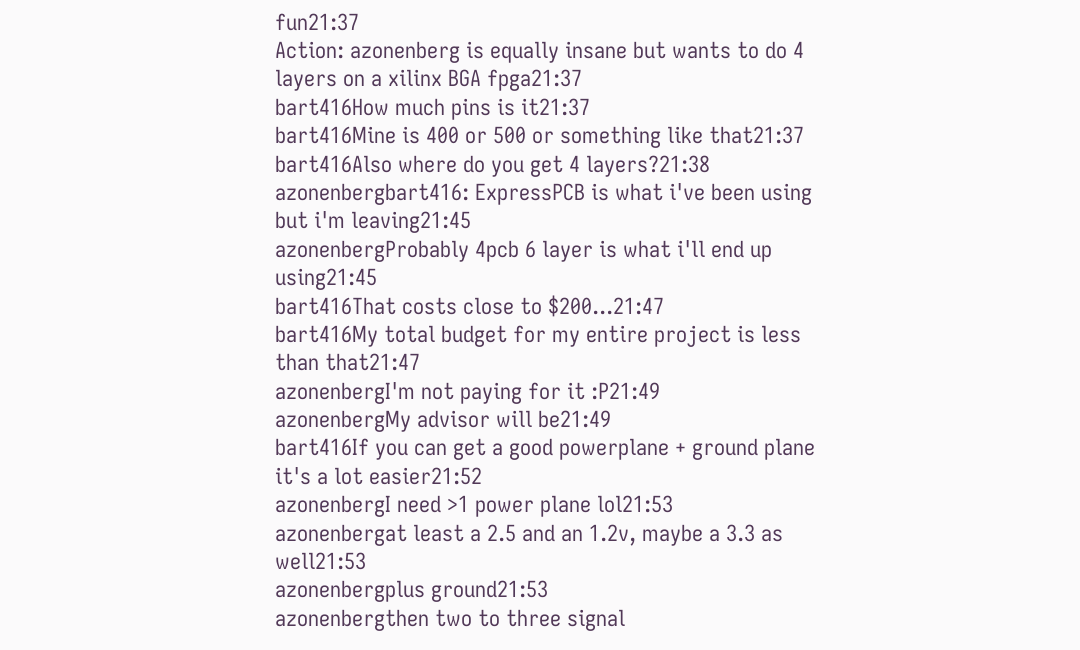fun21:37
Action: azonenberg is equally insane but wants to do 4 layers on a xilinx BGA fpga21:37
bart416How much pins is it21:37
bart416Mine is 400 or 500 or something like that21:37
bart416Also where do you get 4 layers?21:38
azonenbergbart416: ExpressPCB is what i've been using but i'm leaving21:45
azonenbergProbably 4pcb 6 layer is what i'll end up using21:45
bart416That costs close to $200...21:47
bart416My total budget for my entire project is less than that21:47
azonenbergI'm not paying for it :P21:49
azonenbergMy advisor will be21:49
bart416If you can get a good powerplane + ground plane it's a lot easier21:52
azonenbergI need >1 power plane lol21:53
azonenbergat least a 2.5 and an 1.2v, maybe a 3.3 as well21:53
azonenbergplus ground21:53
azonenbergthen two to three signal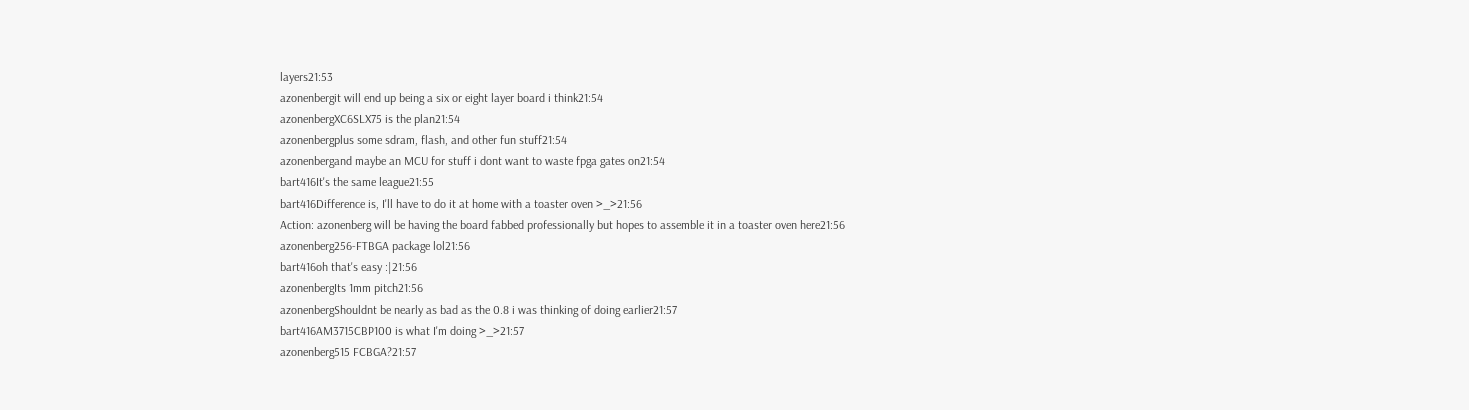layers21:53
azonenbergit will end up being a six or eight layer board i think21:54
azonenbergXC6SLX75 is the plan21:54
azonenbergplus some sdram, flash, and other fun stuff21:54
azonenbergand maybe an MCU for stuff i dont want to waste fpga gates on21:54
bart416It's the same league21:55
bart416Difference is, I'll have to do it at home with a toaster oven >_>21:56
Action: azonenberg will be having the board fabbed professionally but hopes to assemble it in a toaster oven here21:56
azonenberg256-FTBGA package lol21:56
bart416oh that's easy :|21:56
azonenbergIts 1mm pitch21:56
azonenbergShouldnt be nearly as bad as the 0.8 i was thinking of doing earlier21:57
bart416AM3715CBP100 is what I'm doing >_>21:57
azonenberg515 FCBGA?21:57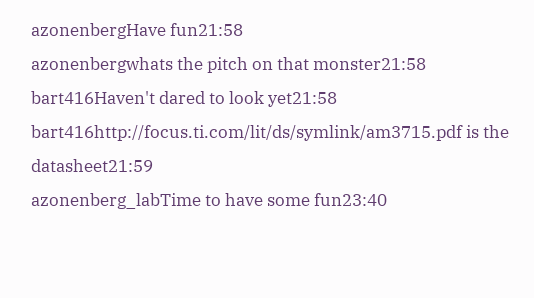azonenbergHave fun21:58
azonenbergwhats the pitch on that monster21:58
bart416Haven't dared to look yet21:58
bart416http://focus.ti.com/lit/ds/symlink/am3715.pdf is the datasheet21:59
azonenberg_labTime to have some fun23:40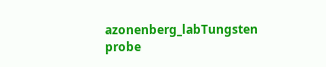azonenberg_labTungsten probe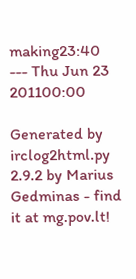making23:40
--- Thu Jun 23 201100:00

Generated by irclog2html.py 2.9.2 by Marius Gedminas - find it at mg.pov.lt!